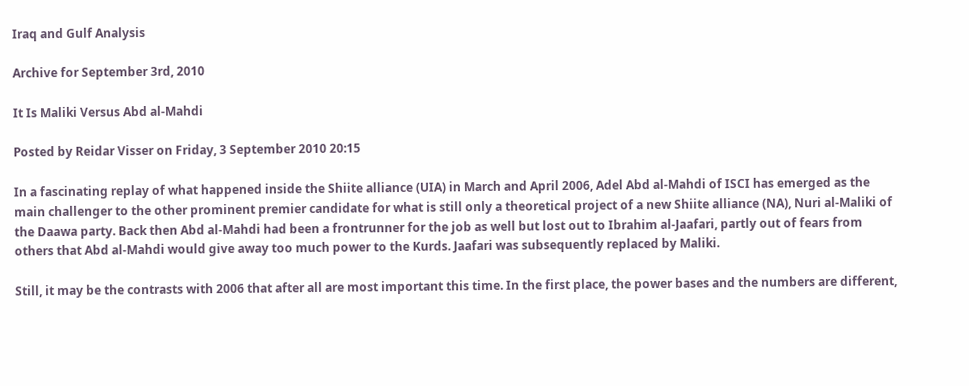Iraq and Gulf Analysis

Archive for September 3rd, 2010

It Is Maliki Versus Abd al-Mahdi

Posted by Reidar Visser on Friday, 3 September 2010 20:15

In a fascinating replay of what happened inside the Shiite alliance (UIA) in March and April 2006, Adel Abd al-Mahdi of ISCI has emerged as the main challenger to the other prominent premier candidate for what is still only a theoretical project of a new Shiite alliance (NA), Nuri al-Maliki of the Daawa party. Back then Abd al-Mahdi had been a frontrunner for the job as well but lost out to Ibrahim al-Jaafari, partly out of fears from others that Abd al-Mahdi would give away too much power to the Kurds. Jaafari was subsequently replaced by Maliki.

Still, it may be the contrasts with 2006 that after all are most important this time. In the first place, the power bases and the numbers are different,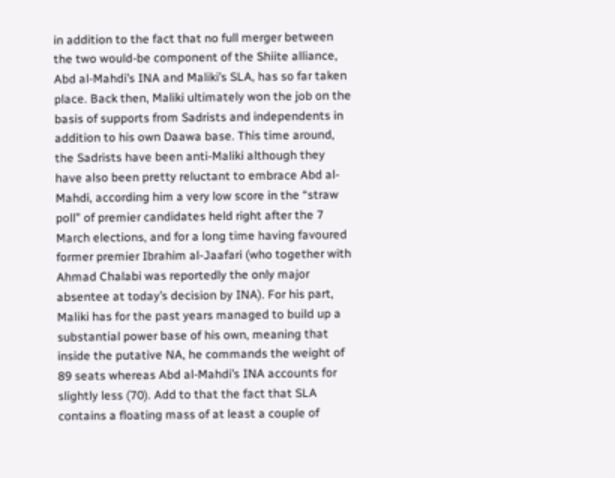in addition to the fact that no full merger between the two would-be component of the Shiite alliance, Abd al-Mahdi’s INA and Maliki’s SLA, has so far taken place. Back then, Maliki ultimately won the job on the basis of supports from Sadrists and independents in addition to his own Daawa base. This time around, the Sadrists have been anti-Maliki although they have also been pretty reluctant to embrace Abd al-Mahdi, according him a very low score in the “straw poll” of premier candidates held right after the 7 March elections, and for a long time having favoured former premier Ibrahim al-Jaafari (who together with Ahmad Chalabi was reportedly the only major absentee at today’s decision by INA). For his part, Maliki has for the past years managed to build up a substantial power base of his own, meaning that inside the putative NA, he commands the weight of 89 seats whereas Abd al-Mahdi’s INA accounts for slightly less (70). Add to that the fact that SLA contains a floating mass of at least a couple of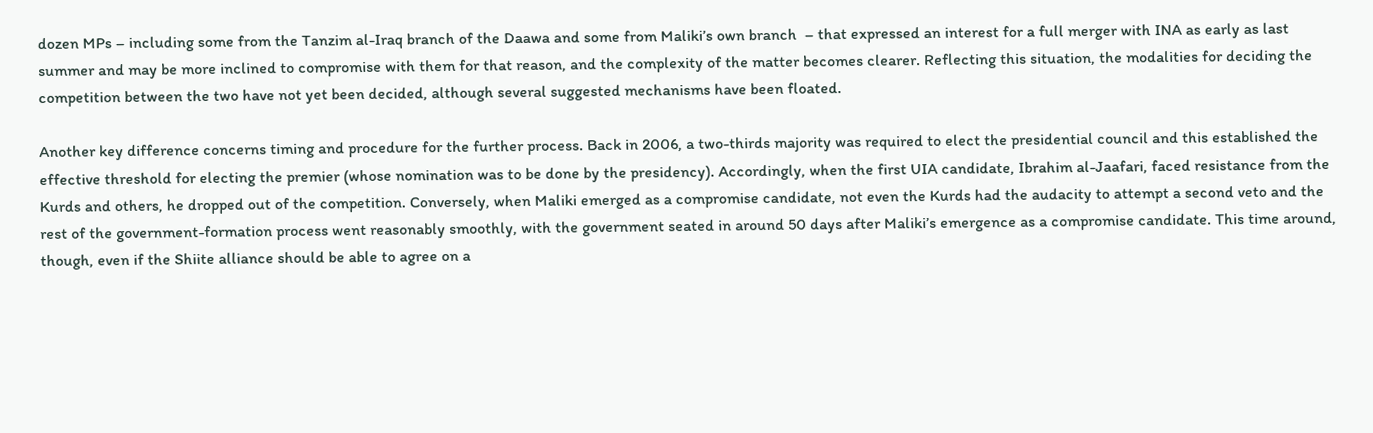dozen MPs – including some from the Tanzim al-Iraq branch of the Daawa and some from Maliki’s own branch  – that expressed an interest for a full merger with INA as early as last summer and may be more inclined to compromise with them for that reason, and the complexity of the matter becomes clearer. Reflecting this situation, the modalities for deciding the competition between the two have not yet been decided, although several suggested mechanisms have been floated.

Another key difference concerns timing and procedure for the further process. Back in 2006, a two-thirds majority was required to elect the presidential council and this established the effective threshold for electing the premier (whose nomination was to be done by the presidency). Accordingly, when the first UIA candidate, Ibrahim al-Jaafari, faced resistance from the Kurds and others, he dropped out of the competition. Conversely, when Maliki emerged as a compromise candidate, not even the Kurds had the audacity to attempt a second veto and the rest of the government-formation process went reasonably smoothly, with the government seated in around 50 days after Maliki’s emergence as a compromise candidate. This time around, though, even if the Shiite alliance should be able to agree on a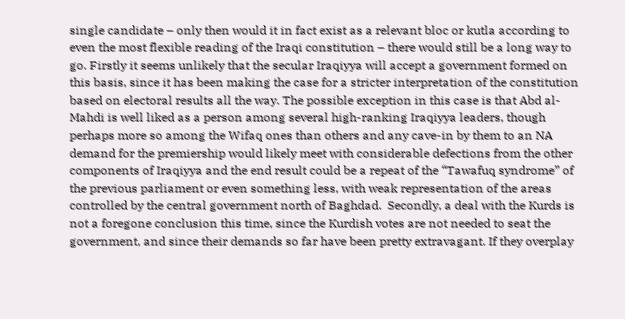single candidate – only then would it in fact exist as a relevant bloc or kutla according to even the most flexible reading of the Iraqi constitution – there would still be a long way to go. Firstly it seems unlikely that the secular Iraqiyya will accept a government formed on this basis, since it has been making the case for a stricter interpretation of the constitution based on electoral results all the way. The possible exception in this case is that Abd al-Mahdi is well liked as a person among several high-ranking Iraqiyya leaders, though perhaps more so among the Wifaq ones than others and any cave-in by them to an NA demand for the premiership would likely meet with considerable defections from the other components of Iraqiyya and the end result could be a repeat of the “Tawafuq syndrome” of the previous parliament or even something less, with weak representation of the areas controlled by the central government north of Baghdad.  Secondly, a deal with the Kurds is not a foregone conclusion this time, since the Kurdish votes are not needed to seat the government, and since their demands so far have been pretty extravagant. If they overplay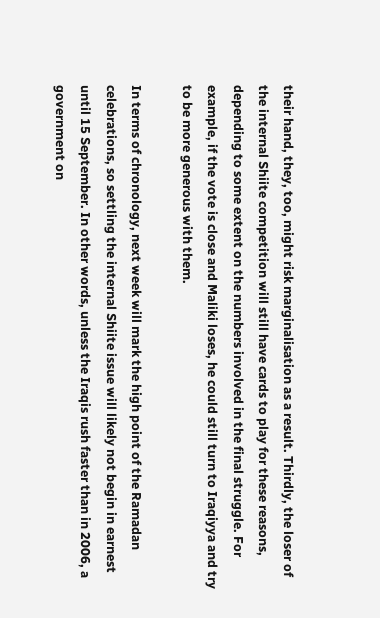their hand, they, too, might risk marginalisation as a result. Thirdly, the loser of the internal Shiite competition will still have cards to play for these reasons, depending to some extent on the numbers involved in the final struggle. For example, if the vote is close and Maliki loses, he could still turn to Iraqiyya and try to be more generous with them.

In terms of chronology, next week will mark the high point of the Ramadan celebrations, so settling the internal Shiite issue will likely not begin in earnest until 15 September. In other words, unless the Iraqis rush faster than in 2006, a government on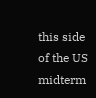this side of the US midterm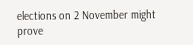elections on 2 November might prove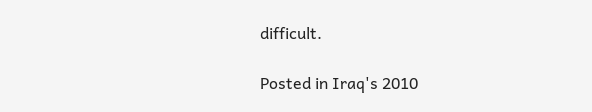difficult.

Posted in Iraq's 2010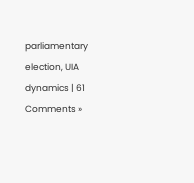parliamentary election, UIA dynamics | 61 Comments »